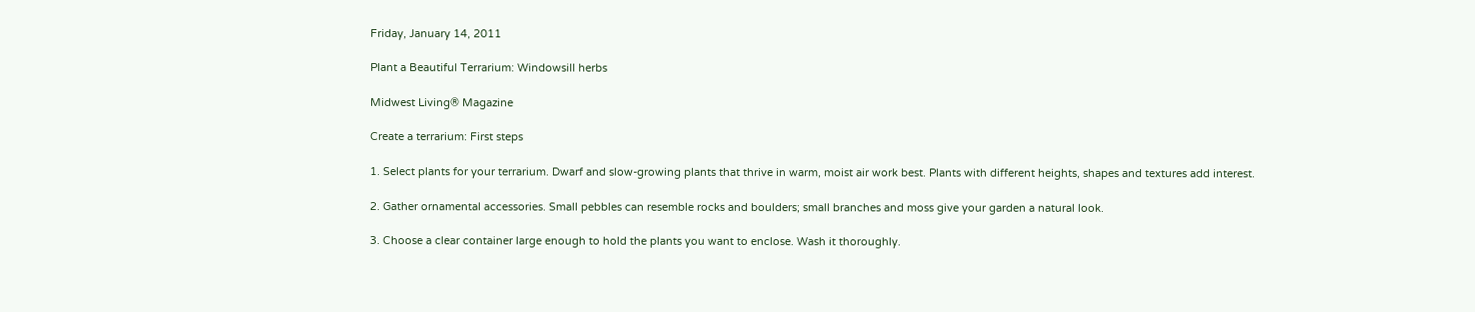Friday, January 14, 2011

Plant a Beautiful Terrarium: Windowsill herbs

Midwest Living® Magazine

Create a terrarium: First steps

1. Select plants for your terrarium. Dwarf and slow-growing plants that thrive in warm, moist air work best. Plants with different heights, shapes and textures add interest.

2. Gather ornamental accessories. Small pebbles can resemble rocks and boulders; small branches and moss give your garden a natural look.

3. Choose a clear container large enough to hold the plants you want to enclose. Wash it thoroughly.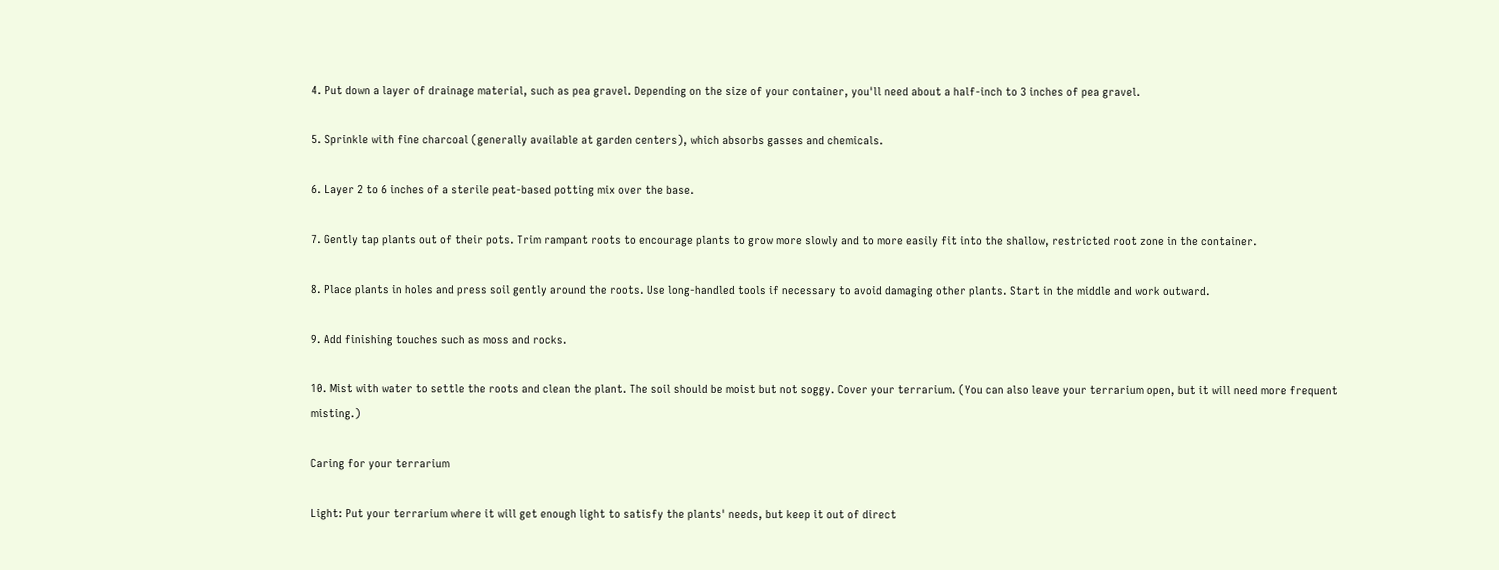4. Put down a layer of drainage material, such as pea gravel. Depending on the size of your container, you'll need about a half-inch to 3 inches of pea gravel.

5. Sprinkle with fine charcoal (generally available at garden centers), which absorbs gasses and chemicals.

6. Layer 2 to 6 inches of a sterile peat-based potting mix over the base.

7. Gently tap plants out of their pots. Trim rampant roots to encourage plants to grow more slowly and to more easily fit into the shallow, restricted root zone in the container.

8. Place plants in holes and press soil gently around the roots. Use long-handled tools if necessary to avoid damaging other plants. Start in the middle and work outward.

9. Add finishing touches such as moss and rocks.

10. Mist with water to settle the roots and clean the plant. The soil should be moist but not soggy. Cover your terrarium. (You can also leave your terrarium open, but it will need more frequent misting.)

Caring for your terrarium

Light: Put your terrarium where it will get enough light to satisfy the plants' needs, but keep it out of direct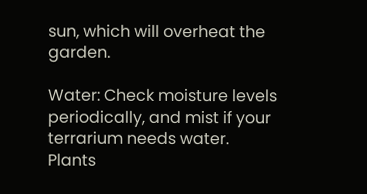sun, which will overheat the garden.

Water: Check moisture levels periodically, and mist if your terrarium needs water. Plants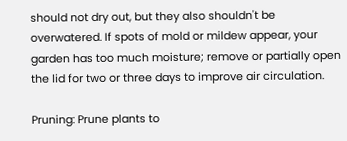should not dry out, but they also shouldn't be overwatered. If spots of mold or mildew appear, your garden has too much moisture; remove or partially open the lid for two or three days to improve air circulation.

Pruning: Prune plants to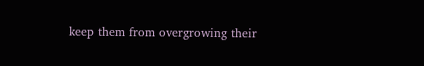keep them from overgrowing their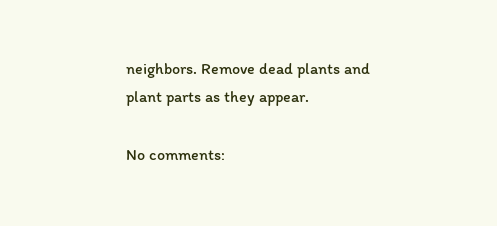neighbors. Remove dead plants and plant parts as they appear.

No comments: